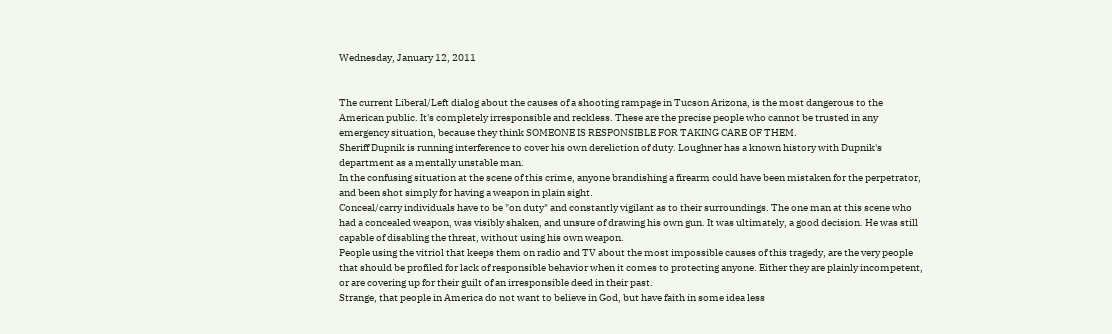Wednesday, January 12, 2011


The current Liberal/Left dialog about the causes of a shooting rampage in Tucson Arizona, is the most dangerous to the American public. It's completely irresponsible and reckless. These are the precise people who cannot be trusted in any emergency situation, because they think SOMEONE IS RESPONSIBLE FOR TAKING CARE OF THEM.
Sheriff Dupnik is running interference to cover his own dereliction of duty. Loughner has a known history with Dupnik's department as a mentally unstable man.
In the confusing situation at the scene of this crime, anyone brandishing a firearm could have been mistaken for the perpetrator, and been shot simply for having a weapon in plain sight.
Conceal/carry individuals have to be "on duty" and constantly vigilant as to their surroundings. The one man at this scene who had a concealed weapon, was visibly shaken, and unsure of drawing his own gun. It was ultimately, a good decision. He was still capable of disabling the threat, without using his own weapon.
People using the vitriol that keeps them on radio and TV about the most impossible causes of this tragedy, are the very people that should be profiled for lack of responsible behavior when it comes to protecting anyone. Either they are plainly incompetent, or are covering up for their guilt of an irresponsible deed in their past.
Strange, that people in America do not want to believe in God, but have faith in some idea less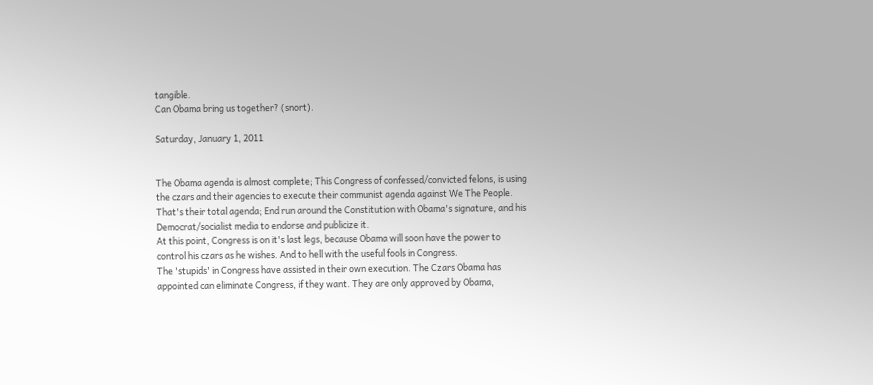tangible.
Can Obama bring us together? (snort).

Saturday, January 1, 2011


The Obama agenda is almost complete; This Congress of confessed/convicted felons, is using the czars and their agencies to execute their communist agenda against We The People. That's their total agenda; End run around the Constitution with Obama's signature, and his Democrat/socialist media to endorse and publicize it.
At this point, Congress is on it's last legs, because Obama will soon have the power to control his czars as he wishes. And to hell with the useful fools in Congress.
The 'stupids' in Congress have assisted in their own execution. The Czars Obama has appointed can eliminate Congress, if they want. They are only approved by Obama,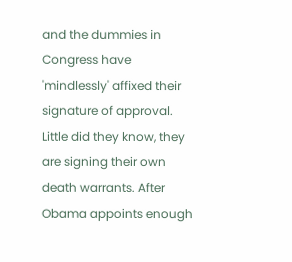and the dummies in Congress have 'mindlessly' affixed their signature of approval.
Little did they know, they are signing their own death warrants. After Obama appoints enough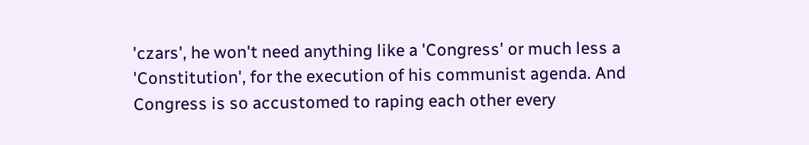'czars', he won't need anything like a 'Congress' or much less a 'Constitution', for the execution of his communist agenda. And Congress is so accustomed to raping each other every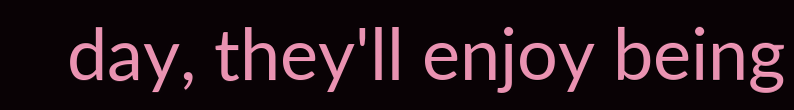day, they'll enjoy being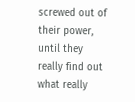screwed out of their power, until they really find out what really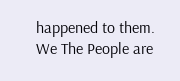happened to them.
We The People are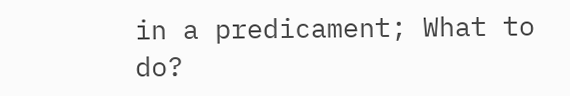in a predicament; What to do?